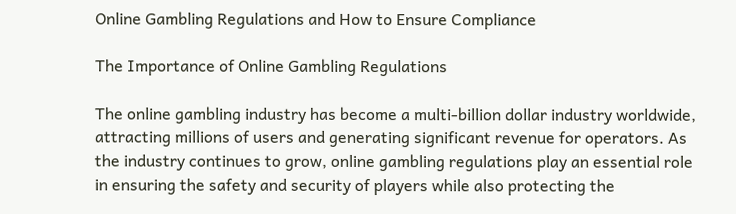Online Gambling Regulations and How to Ensure Compliance

The Importance of Online Gambling Regulations

The online gambling industry has become a multi-billion dollar industry worldwide, attracting millions of users and generating significant revenue for operators. As the industry continues to grow, online gambling regulations play an essential role in ensuring the safety and security of players while also protecting the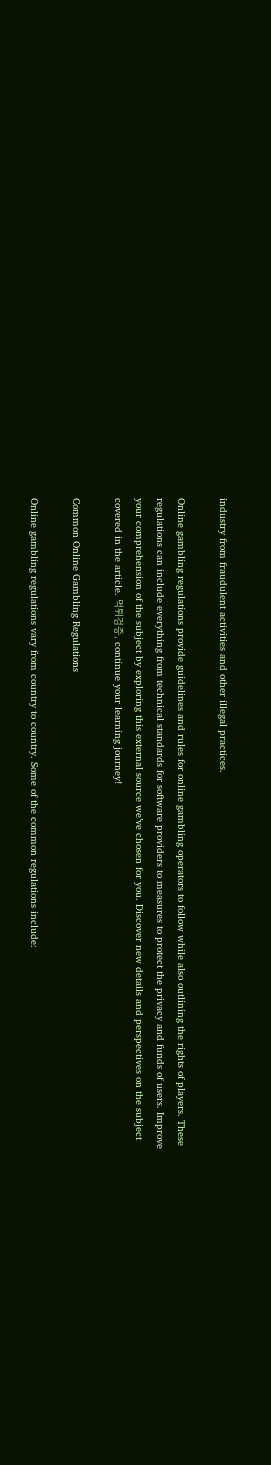industry from fraudulent activities and other illegal practices.

Online gambling regulations provide guidelines and rules for online gambling operators to follow while also outlining the rights of players. These regulations can include everything from technical standards for software providers to measures to protect the privacy and funds of users. Improve your comprehension of the subject by exploring this external source we’ve chosen for you. Discover new details and perspectives on the subject covered in the article. 먹튀검증, continue your learning journey!

Common Online Gambling Regulations

Online gambling regulations vary from country to country. Some of the common regulations include: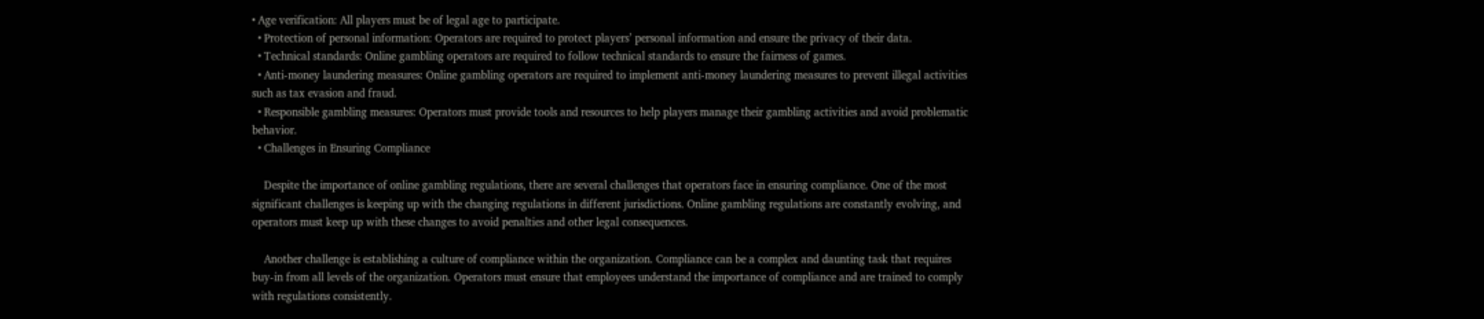• Age verification: All players must be of legal age to participate.
  • Protection of personal information: Operators are required to protect players’ personal information and ensure the privacy of their data.
  • Technical standards: Online gambling operators are required to follow technical standards to ensure the fairness of games.
  • Anti-money laundering measures: Online gambling operators are required to implement anti-money laundering measures to prevent illegal activities such as tax evasion and fraud.
  • Responsible gambling measures: Operators must provide tools and resources to help players manage their gambling activities and avoid problematic behavior.
  • Challenges in Ensuring Compliance

    Despite the importance of online gambling regulations, there are several challenges that operators face in ensuring compliance. One of the most significant challenges is keeping up with the changing regulations in different jurisdictions. Online gambling regulations are constantly evolving, and operators must keep up with these changes to avoid penalties and other legal consequences.

    Another challenge is establishing a culture of compliance within the organization. Compliance can be a complex and daunting task that requires buy-in from all levels of the organization. Operators must ensure that employees understand the importance of compliance and are trained to comply with regulations consistently.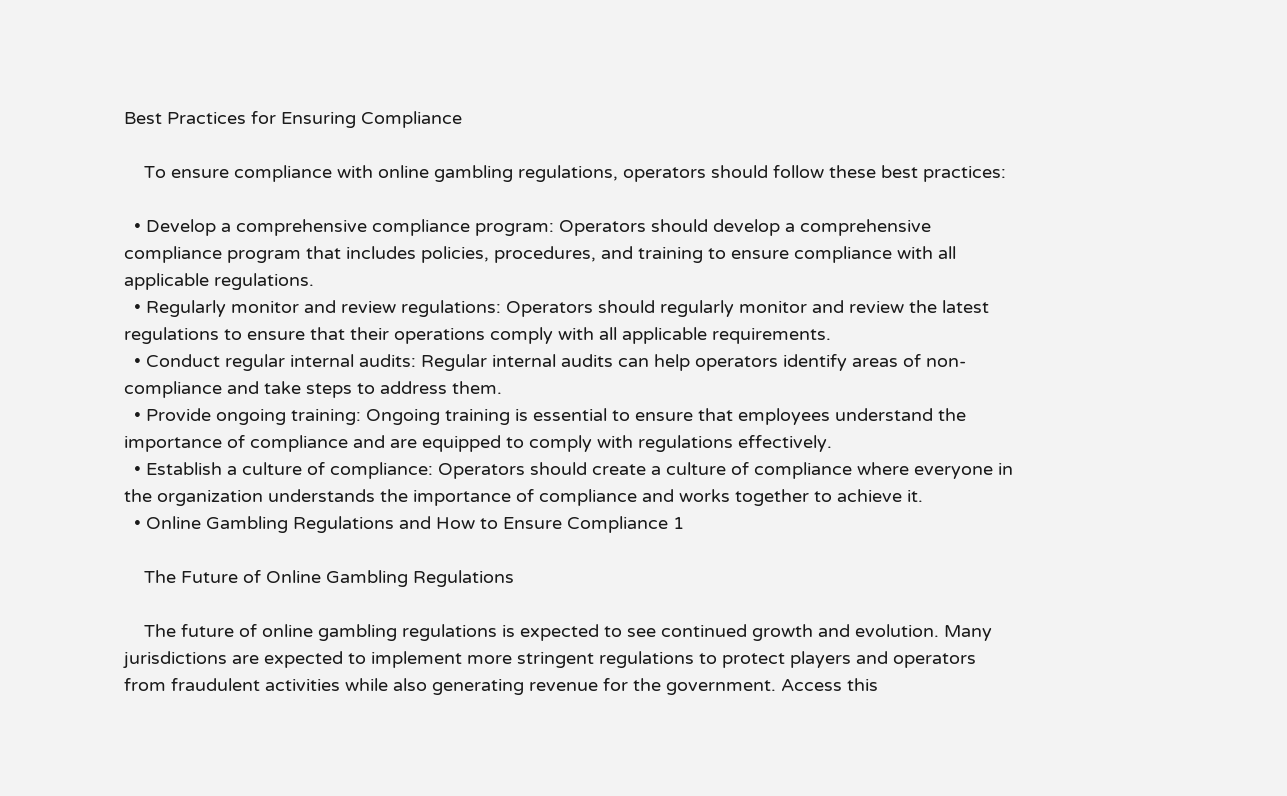Best Practices for Ensuring Compliance

    To ensure compliance with online gambling regulations, operators should follow these best practices:

  • Develop a comprehensive compliance program: Operators should develop a comprehensive compliance program that includes policies, procedures, and training to ensure compliance with all applicable regulations.
  • Regularly monitor and review regulations: Operators should regularly monitor and review the latest regulations to ensure that their operations comply with all applicable requirements.
  • Conduct regular internal audits: Regular internal audits can help operators identify areas of non-compliance and take steps to address them.
  • Provide ongoing training: Ongoing training is essential to ensure that employees understand the importance of compliance and are equipped to comply with regulations effectively.
  • Establish a culture of compliance: Operators should create a culture of compliance where everyone in the organization understands the importance of compliance and works together to achieve it.
  • Online Gambling Regulations and How to Ensure Compliance 1

    The Future of Online Gambling Regulations

    The future of online gambling regulations is expected to see continued growth and evolution. Many jurisdictions are expected to implement more stringent regulations to protect players and operators from fraudulent activities while also generating revenue for the government. Access this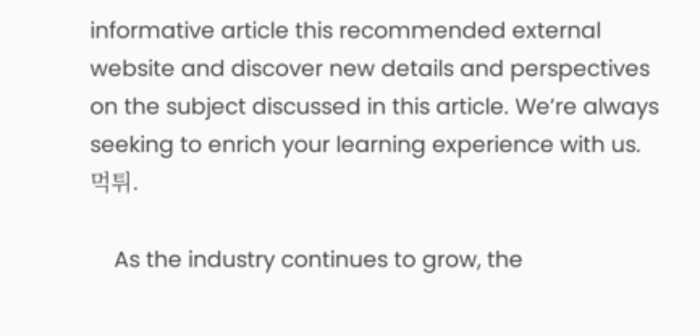informative article this recommended external website and discover new details and perspectives on the subject discussed in this article. We’re always seeking to enrich your learning experience with us. 먹튀.

    As the industry continues to grow, the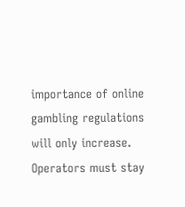importance of online gambling regulations will only increase. Operators must stay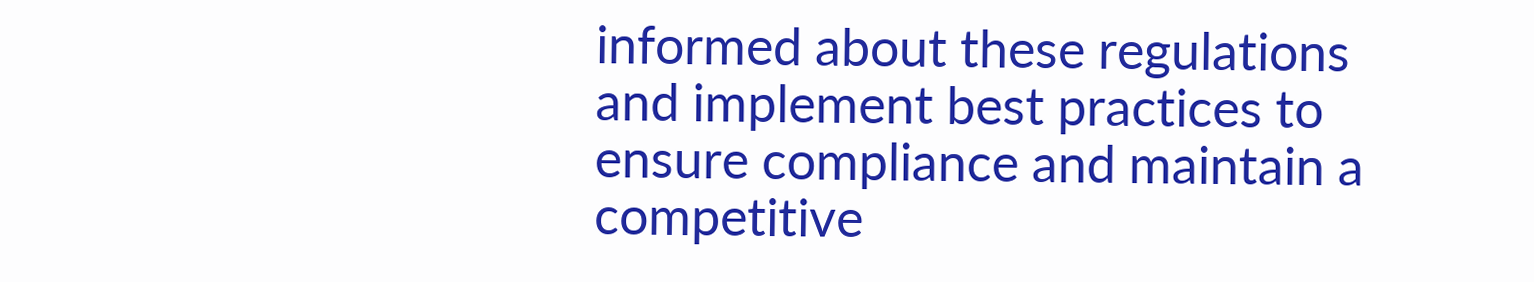informed about these regulations and implement best practices to ensure compliance and maintain a competitive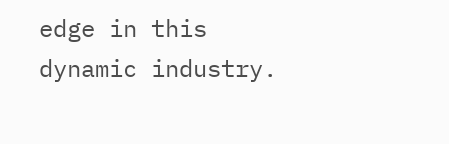edge in this dynamic industry.